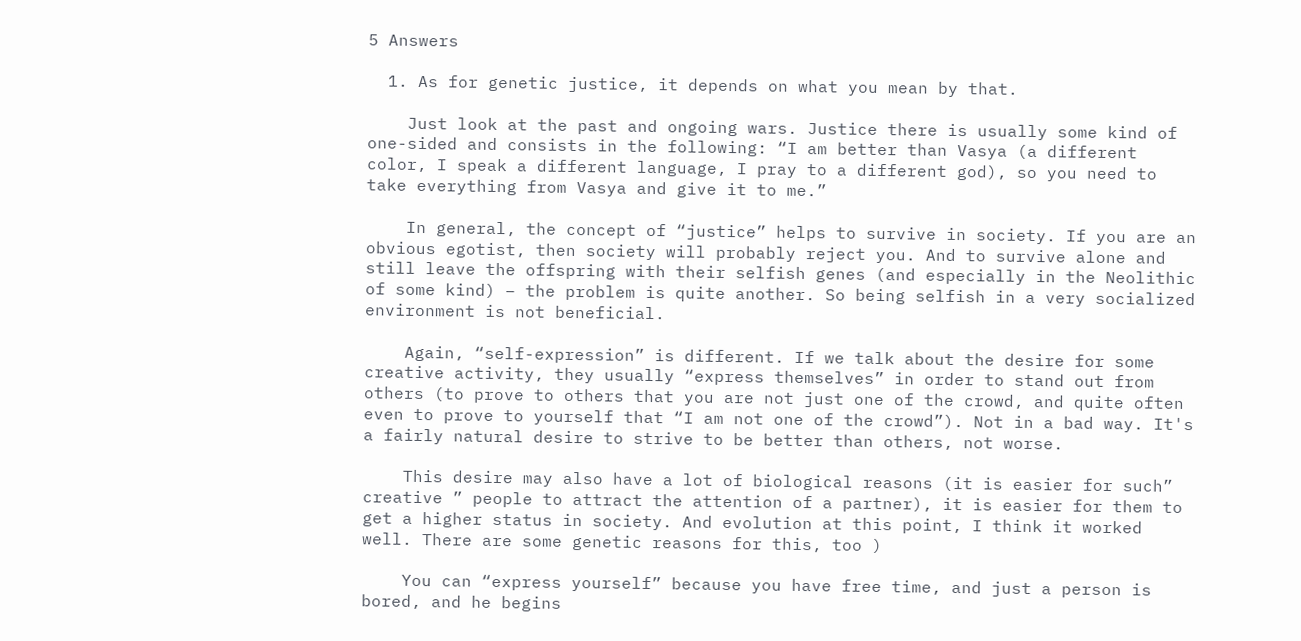5 Answers

  1. As for genetic justice, it depends on what you mean by that.

    Just look at the past and ongoing wars. Justice there is usually some kind of one-sided and consists in the following: “I am better than Vasya (a different color, I speak a different language, I pray to a different god), so you need to take everything from Vasya and give it to me.”

    In general, the concept of “justice” helps to survive in society. If you are an obvious egotist, then society will probably reject you. And to survive alone and still leave the offspring with their selfish genes (and especially in the Neolithic of some kind) – the problem is quite another. So being selfish in a very socialized environment is not beneficial.

    Again, “self-expression” is different. If we talk about the desire for some creative activity, they usually “express themselves” in order to stand out from others (to prove to others that you are not just one of the crowd, and quite often even to prove to yourself that “I am not one of the crowd”). Not in a bad way. It's a fairly natural desire to strive to be better than others, not worse.

    This desire may also have a lot of biological reasons (it is easier for such” creative ” people to attract the attention of a partner), it is easier for them to get a higher status in society. And evolution at this point, I think it worked well. There are some genetic reasons for this, too )

    You can “express yourself” because you have free time, and just a person is bored, and he begins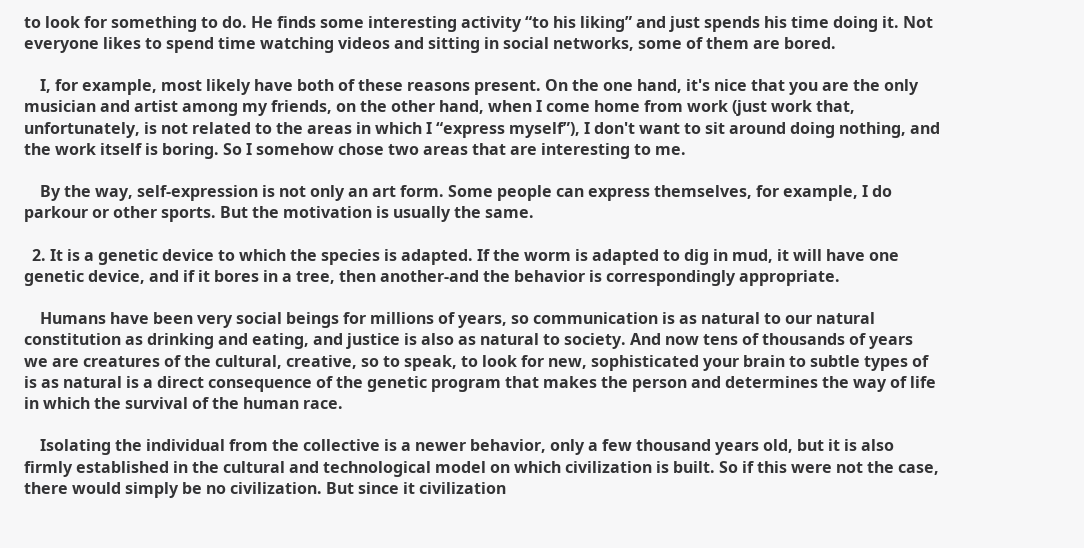to look for something to do. He finds some interesting activity “to his liking” and just spends his time doing it. Not everyone likes to spend time watching videos and sitting in social networks, some of them are bored.

    I, for example, most likely have both of these reasons present. On the one hand, it's nice that you are the only musician and artist among my friends, on the other hand, when I come home from work (just work that, unfortunately, is not related to the areas in which I “express myself”), I don't want to sit around doing nothing, and the work itself is boring. So I somehow chose two areas that are interesting to me.

    By the way, self-expression is not only an art form. Some people can express themselves, for example, I do parkour or other sports. But the motivation is usually the same.

  2. It is a genetic device to which the species is adapted. If the worm is adapted to dig in mud, it will have one genetic device, and if it bores in a tree, then another-and the behavior is correspondingly appropriate.

    Humans have been very social beings for millions of years, so communication is as natural to our natural constitution as drinking and eating, and justice is also as natural to society. And now tens of thousands of years we are creatures of the cultural, creative, so to speak, to look for new, sophisticated your brain to subtle types of is as natural is a direct consequence of the genetic program that makes the person and determines the way of life in which the survival of the human race.

    Isolating the individual from the collective is a newer behavior, only a few thousand years old, but it is also firmly established in the cultural and technological model on which civilization is built. So if this were not the case, there would simply be no civilization. But since it civilization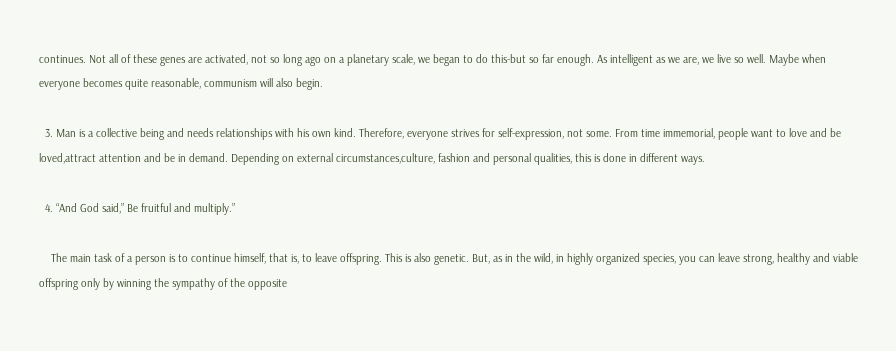continues. Not all of these genes are activated, not so long ago on a planetary scale, we began to do this-but so far enough. As intelligent as we are, we live so well. Maybe when everyone becomes quite reasonable, communism will also begin.

  3. Man is a collective being and needs relationships with his own kind. Therefore, everyone strives for self-expression, not some. From time immemorial, people want to love and be loved,attract attention and be in demand. Depending on external circumstances,culture, fashion and personal qualities, this is done in different ways.

  4. “And God said,” Be fruitful and multiply.”

    The main task of a person is to continue himself, that is, to leave offspring. This is also genetic. But, as in the wild, in highly organized species, you can leave strong, healthy and viable offspring only by winning the sympathy of the opposite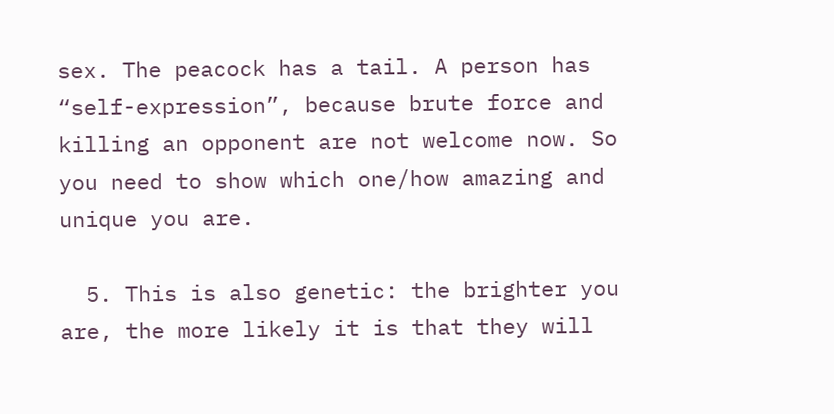sex. The peacock has a tail. A person has “self-expression”, because brute force and killing an opponent are not welcome now. So you need to show which one/how amazing and unique you are.

  5. This is also genetic: the brighter you are, the more likely it is that they will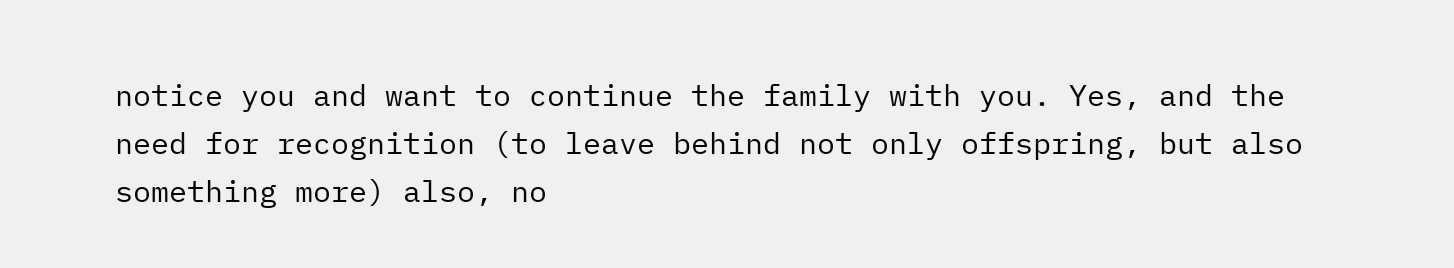notice you and want to continue the family with you. Yes, and the need for recognition (to leave behind not only offspring, but also something more) also, no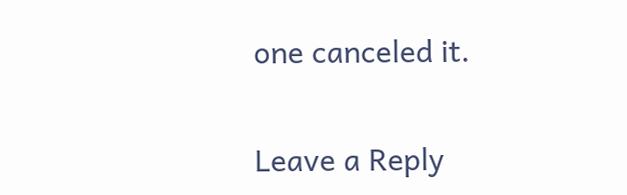one canceled it.

Leave a Reply